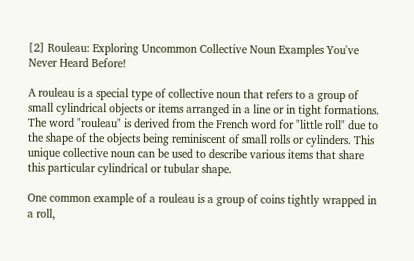[2] Rouleau: Exploring Uncommon Collective Noun Examples You've Never Heard Before!

A rouleau is a special type of collective noun that refers to a group of small cylindrical objects or items arranged in a line or in tight formations. The word "rouleau" is derived from the French word for "little roll" due to the shape of the objects being reminiscent of small rolls or cylinders. This unique collective noun can be used to describe various items that share this particular cylindrical or tubular shape.

One common example of a rouleau is a group of coins tightly wrapped in a roll,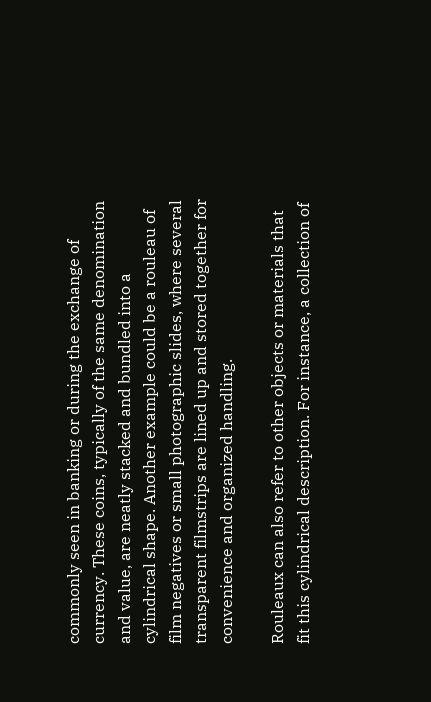commonly seen in banking or during the exchange of currency. These coins, typically of the same denomination and value, are neatly stacked and bundled into a cylindrical shape. Another example could be a rouleau of film negatives or small photographic slides, where several transparent filmstrips are lined up and stored together for convenience and organized handling.

Rouleaux can also refer to other objects or materials that fit this cylindrical description. For instance, a collection of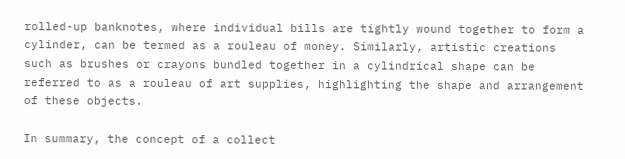rolled-up banknotes, where individual bills are tightly wound together to form a cylinder, can be termed as a rouleau of money. Similarly, artistic creations such as brushes or crayons bundled together in a cylindrical shape can be referred to as a rouleau of art supplies, highlighting the shape and arrangement of these objects.

In summary, the concept of a collect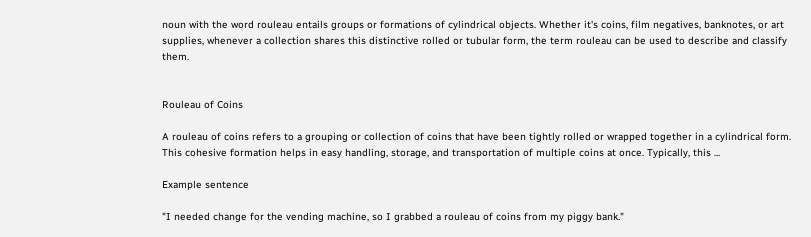noun with the word rouleau entails groups or formations of cylindrical objects. Whether it's coins, film negatives, banknotes, or art supplies, whenever a collection shares this distinctive rolled or tubular form, the term rouleau can be used to describe and classify them.


Rouleau of Coins

A rouleau of coins refers to a grouping or collection of coins that have been tightly rolled or wrapped together in a cylindrical form. This cohesive formation helps in easy handling, storage, and transportation of multiple coins at once. Typically, this ...

Example sentence

"I needed change for the vending machine, so I grabbed a rouleau of coins from my piggy bank."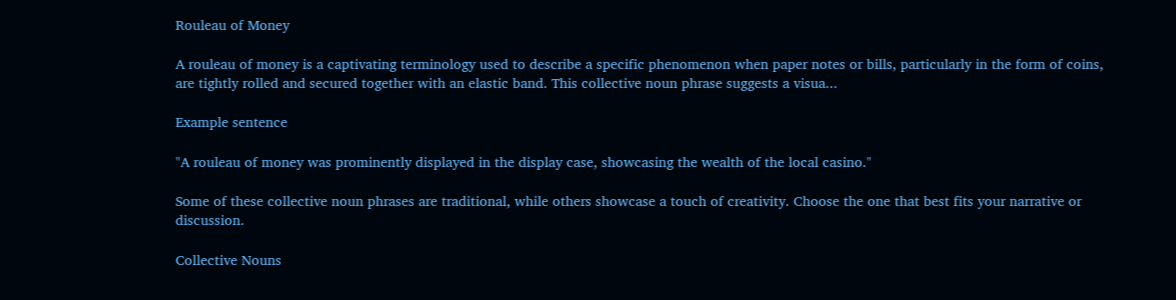Rouleau of Money

A rouleau of money is a captivating terminology used to describe a specific phenomenon when paper notes or bills, particularly in the form of coins, are tightly rolled and secured together with an elastic band. This collective noun phrase suggests a visua...

Example sentence

"A rouleau of money was prominently displayed in the display case, showcasing the wealth of the local casino."

Some of these collective noun phrases are traditional, while others showcase a touch of creativity. Choose the one that best fits your narrative or discussion.

Collective Nouns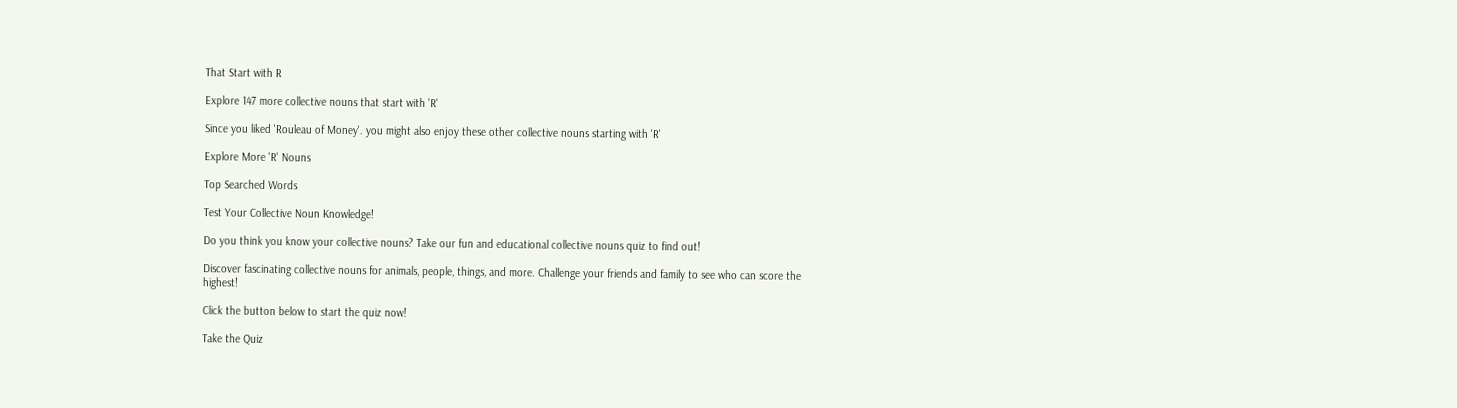That Start with R

Explore 147 more collective nouns that start with 'R'

Since you liked 'Rouleau of Money'. you might also enjoy these other collective nouns starting with 'R'

Explore More 'R' Nouns

Top Searched Words

Test Your Collective Noun Knowledge!

Do you think you know your collective nouns? Take our fun and educational collective nouns quiz to find out!

Discover fascinating collective nouns for animals, people, things, and more. Challenge your friends and family to see who can score the highest!

Click the button below to start the quiz now!

Take the Quiz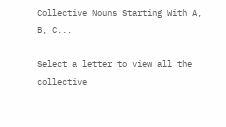Collective Nouns Starting With A, B, C...

Select a letter to view all the collective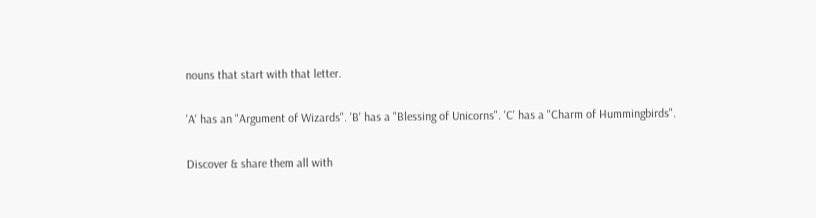nouns that start with that letter.

'A' has an "Argument of Wizards". 'B' has a "Blessing of Unicorns". 'C' has a "Charm of Hummingbirds".

Discover & share them all with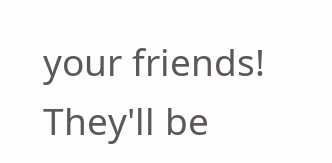your friends! They'll be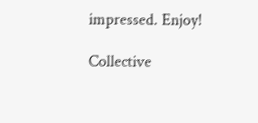impressed. Enjoy!

Collective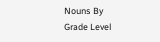Nouns By Grade Level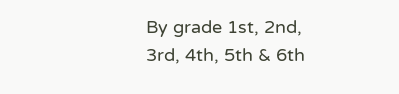By grade 1st, 2nd, 3rd, 4th, 5th & 6th